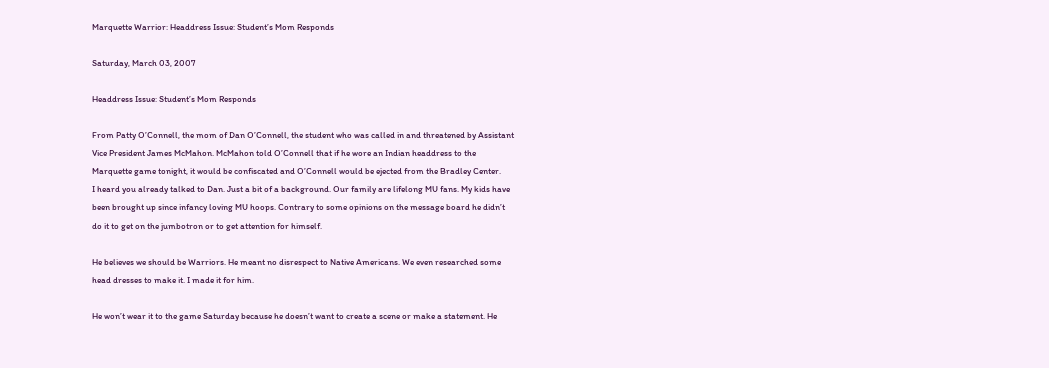Marquette Warrior: Headdress Issue: Student’s Mom Responds

Saturday, March 03, 2007

Headdress Issue: Student’s Mom Responds

From Patty O’Connell, the mom of Dan O’Connell, the student who was called in and threatened by Assistant Vice President James McMahon. McMahon told O’Connell that if he wore an Indian headdress to the Marquette game tonight, it would be confiscated and O’Connell would be ejected from the Bradley Center.
I heard you already talked to Dan. Just a bit of a background. Our family are lifelong MU fans. My kids have been brought up since infancy loving MU hoops. Contrary to some opinions on the message board he didn’t do it to get on the jumbotron or to get attention for himself.

He believes we should be Warriors. He meant no disrespect to Native Americans. We even researched some head dresses to make it. I made it for him.

He won’t wear it to the game Saturday because he doesn’t want to create a scene or make a statement. He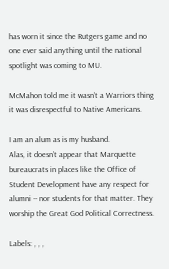has worn it since the Rutgers game and no one ever said anything until the national spotlight was coming to MU.

McMahon told me it wasn’t a Warriors thing it was disrespectful to Native Americans.

I am an alum as is my husband.
Alas, it doesn’t appear that Marquette bureaucrats in places like the Office of Student Development have any respect for alumni -- nor students for that matter. They worship the Great God Political Correctness.

Labels: , , ,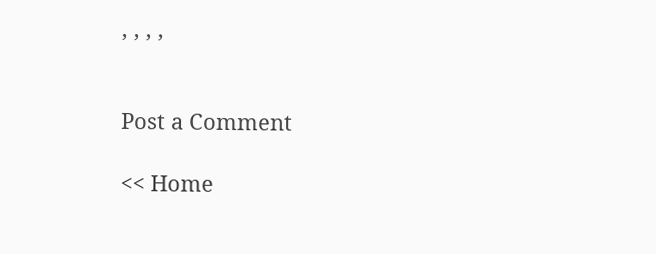, , , ,


Post a Comment

<< Home